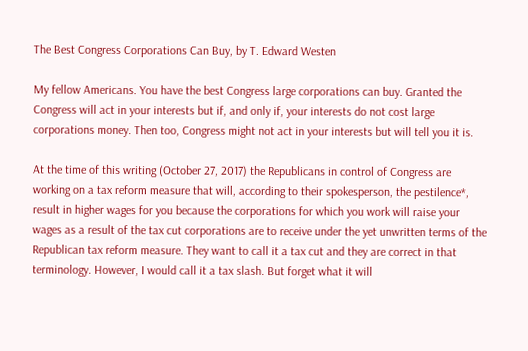The Best Congress Corporations Can Buy, by T. Edward Westen

My fellow Americans. You have the best Congress large corporations can buy. Granted the Congress will act in your interests but if, and only if, your interests do not cost large corporations money. Then too, Congress might not act in your interests but will tell you it is.

At the time of this writing (October 27, 2017) the Republicans in control of Congress are working on a tax reform measure that will, according to their spokesperson, the pestilence*, result in higher wages for you because the corporations for which you work will raise your wages as a result of the tax cut corporations are to receive under the yet unwritten terms of the Republican tax reform measure. They want to call it a tax cut and they are correct in that terminology. However, I would call it a tax slash. But forget what it will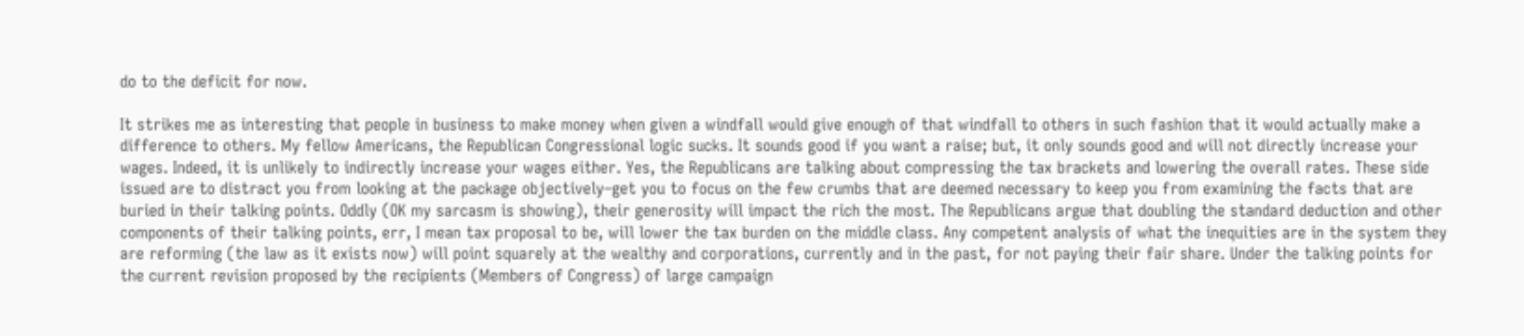do to the deficit for now.

It strikes me as interesting that people in business to make money when given a windfall would give enough of that windfall to others in such fashion that it would actually make a difference to others. My fellow Americans, the Republican Congressional logic sucks. It sounds good if you want a raise; but, it only sounds good and will not directly increase your wages. Indeed, it is unlikely to indirectly increase your wages either. Yes, the Republicans are talking about compressing the tax brackets and lowering the overall rates. These side issued are to distract you from looking at the package objectively–get you to focus on the few crumbs that are deemed necessary to keep you from examining the facts that are buried in their talking points. Oddly (OK my sarcasm is showing), their generosity will impact the rich the most. The Republicans argue that doubling the standard deduction and other components of their talking points, err, I mean tax proposal to be, will lower the tax burden on the middle class. Any competent analysis of what the inequities are in the system they are reforming (the law as it exists now) will point squarely at the wealthy and corporations, currently and in the past, for not paying their fair share. Under the talking points for the current revision proposed by the recipients (Members of Congress) of large campaign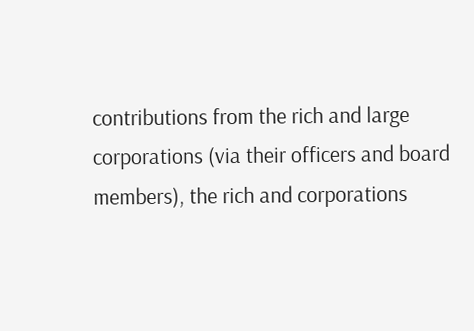contributions from the rich and large corporations (via their officers and board members), the rich and corporations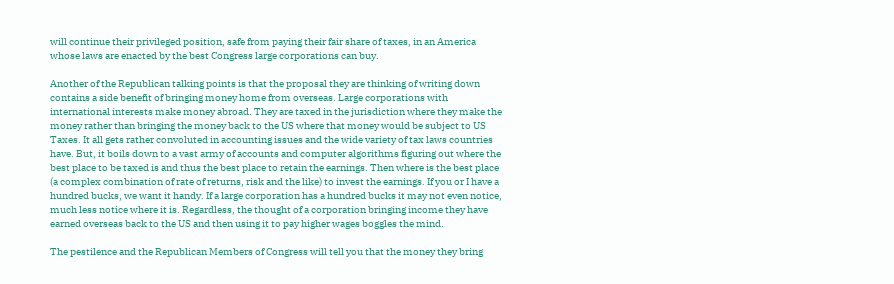will continue their privileged position, safe from paying their fair share of taxes, in an America whose laws are enacted by the best Congress large corporations can buy.

Another of the Republican talking points is that the proposal they are thinking of writing down contains a side benefit of bringing money home from overseas. Large corporations with international interests make money abroad. They are taxed in the jurisdiction where they make the money rather than bringing the money back to the US where that money would be subject to US Taxes. It all gets rather convoluted in accounting issues and the wide variety of tax laws countries have. But, it boils down to a vast army of accounts and computer algorithms figuring out where the best place to be taxed is and thus the best place to retain the earnings. Then where is the best place (a complex combination of rate of returns, risk and the like) to invest the earnings. If you or I have a hundred bucks, we want it handy. If a large corporation has a hundred bucks it may not even notice, much less notice where it is. Regardless, the thought of a corporation bringing income they have earned overseas back to the US and then using it to pay higher wages boggles the mind.

The pestilence and the Republican Members of Congress will tell you that the money they bring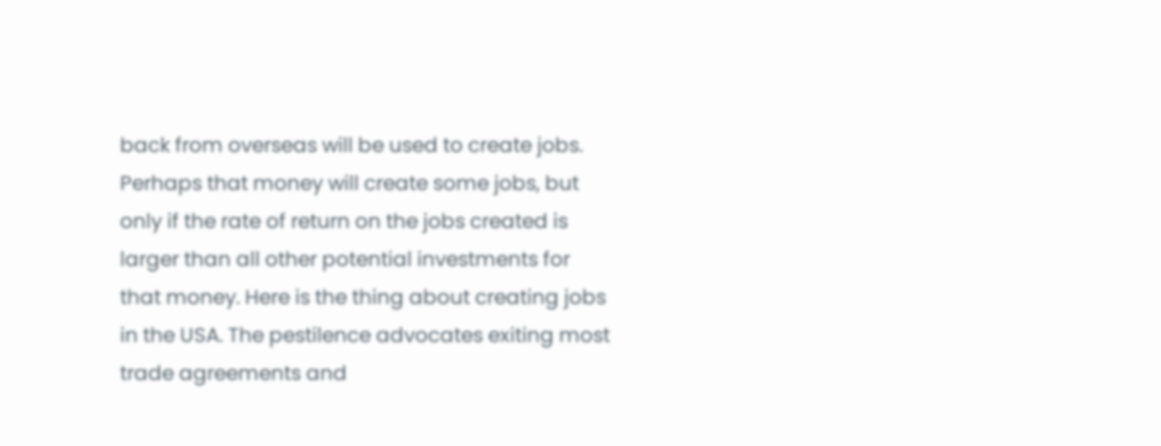back from overseas will be used to create jobs. Perhaps that money will create some jobs, but only if the rate of return on the jobs created is larger than all other potential investments for that money. Here is the thing about creating jobs in the USA. The pestilence advocates exiting most trade agreements and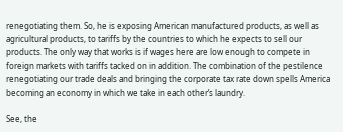renegotiating them. So, he is exposing American manufactured products, as well as agricultural products, to tariffs by the countries to which he expects to sell our products. The only way that works is if wages here are low enough to compete in foreign markets with tariffs tacked on in addition. The combination of the pestilence renegotiating our trade deals and bringing the corporate tax rate down spells America becoming an economy in which we take in each other’s laundry.

See, the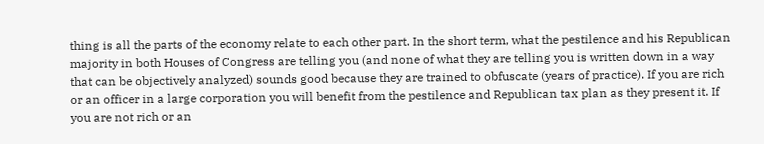thing is all the parts of the economy relate to each other part. In the short term, what the pestilence and his Republican majority in both Houses of Congress are telling you (and none of what they are telling you is written down in a way that can be objectively analyzed) sounds good because they are trained to obfuscate (years of practice). If you are rich or an officer in a large corporation you will benefit from the pestilence and Republican tax plan as they present it. If you are not rich or an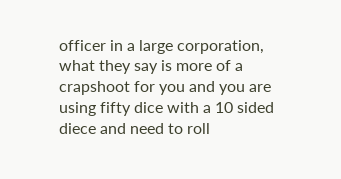officer in a large corporation, what they say is more of a crapshoot for you and you are using fifty dice with a 10 sided diece and need to roll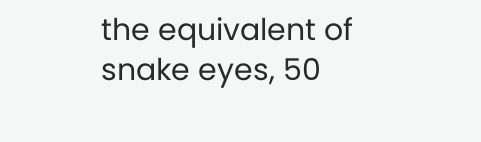the equivalent of snake eyes, 50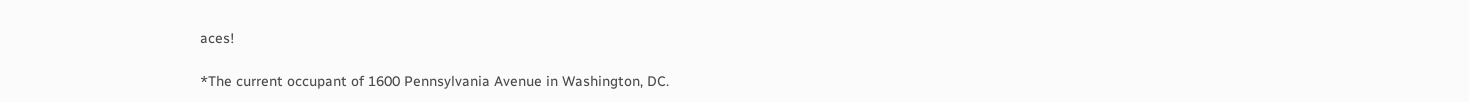aces!

*The current occupant of 1600 Pennsylvania Avenue in Washington, DC.